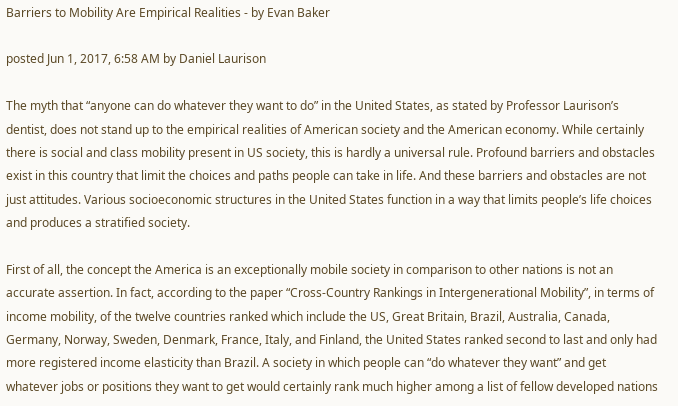Barriers to Mobility Are Empirical Realities - by Evan Baker

posted Jun 1, 2017, 6:58 AM by Daniel Laurison

The myth that “anyone can do whatever they want to do” in the United States, as stated by Professor Laurison’s dentist, does not stand up to the empirical realities of American society and the American economy. While certainly there is social and class mobility present in US society, this is hardly a universal rule. Profound barriers and obstacles exist in this country that limit the choices and paths people can take in life. And these barriers and obstacles are not just attitudes. Various socioeconomic structures in the United States function in a way that limits people’s life choices and produces a stratified society.

First of all, the concept the America is an exceptionally mobile society in comparison to other nations is not an accurate assertion. In fact, according to the paper “Cross-Country Rankings in Intergenerational Mobility”, in terms of income mobility, of the twelve countries ranked which include the US, Great Britain, Brazil, Australia, Canada, Germany, Norway, Sweden, Denmark, France, Italy, and Finland, the United States ranked second to last and only had more registered income elasticity than Brazil. A society in which people can “do whatever they want” and get whatever jobs or positions they want to get would certainly rank much higher among a list of fellow developed nations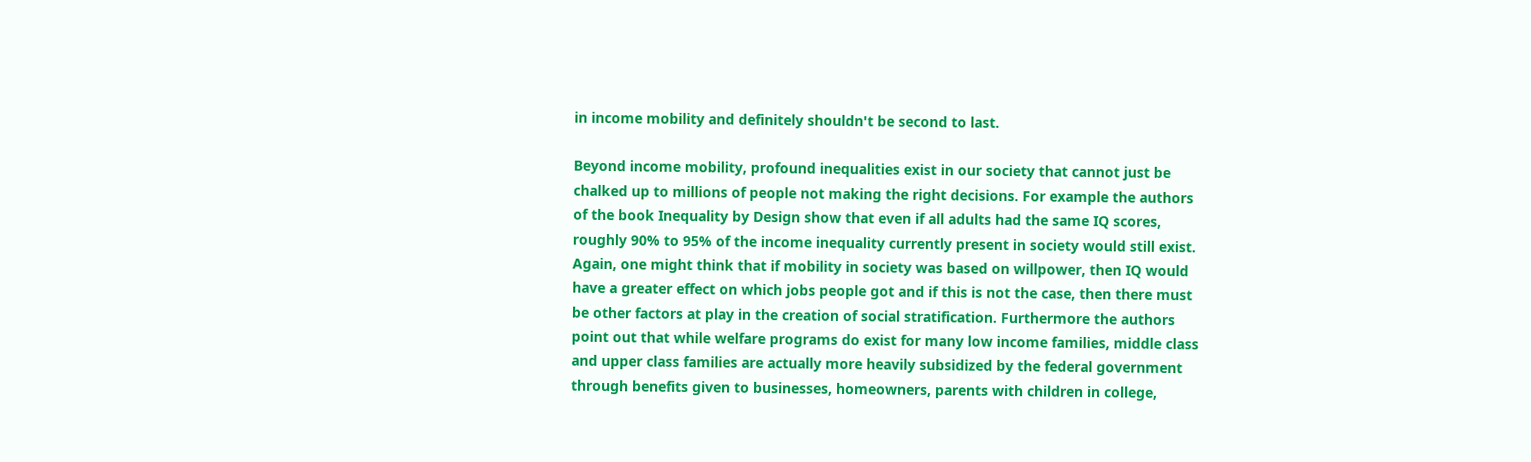in income mobility and definitely shouldn't be second to last.

Beyond income mobility, profound inequalities exist in our society that cannot just be chalked up to millions of people not making the right decisions. For example the authors of the book Inequality by Design show that even if all adults had the same IQ scores, roughly 90% to 95% of the income inequality currently present in society would still exist. Again, one might think that if mobility in society was based on willpower, then IQ would have a greater effect on which jobs people got and if this is not the case, then there must be other factors at play in the creation of social stratification. Furthermore the authors point out that while welfare programs do exist for many low income families, middle class and upper class families are actually more heavily subsidized by the federal government through benefits given to businesses, homeowners, parents with children in college,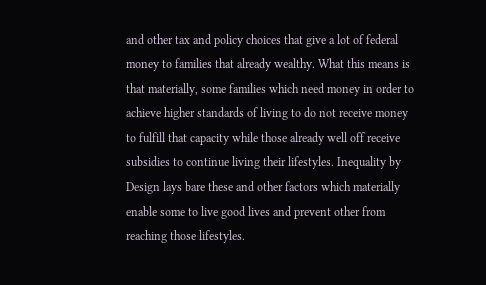and other tax and policy choices that give a lot of federal money to families that already wealthy. What this means is that materially, some families which need money in order to achieve higher standards of living to do not receive money to fulfill that capacity while those already well off receive subsidies to continue living their lifestyles. Inequality by Design lays bare these and other factors which materially enable some to live good lives and prevent other from reaching those lifestyles.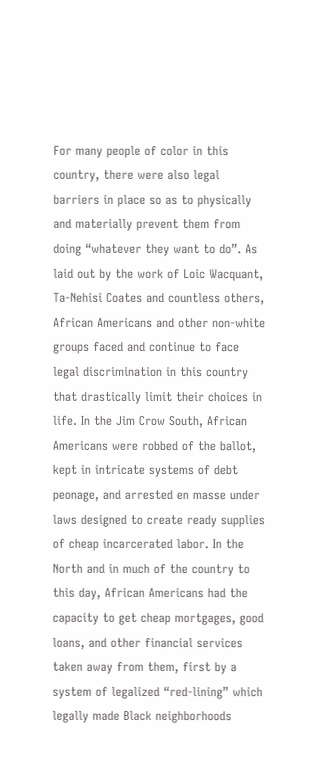For many people of color in this country, there were also legal barriers in place so as to physically and materially prevent them from doing “whatever they want to do”. As laid out by the work of Loic Wacquant, Ta-Nehisi Coates and countless others, African Americans and other non-white groups faced and continue to face legal discrimination in this country that drastically limit their choices in life. In the Jim Crow South, African Americans were robbed of the ballot, kept in intricate systems of debt peonage, and arrested en masse under laws designed to create ready supplies of cheap incarcerated labor. In the North and in much of the country to this day, African Americans had the capacity to get cheap mortgages, good loans, and other financial services taken away from them, first by a system of legalized “red-lining” which legally made Black neighborhoods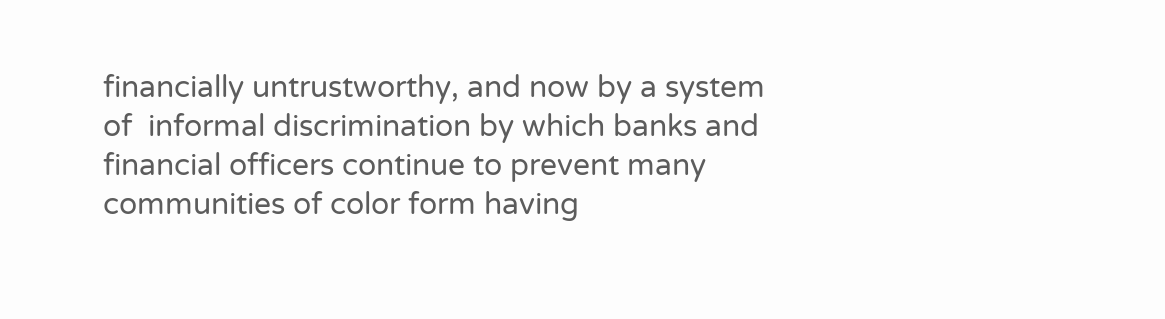financially untrustworthy, and now by a system of  informal discrimination by which banks and financial officers continue to prevent many communities of color form having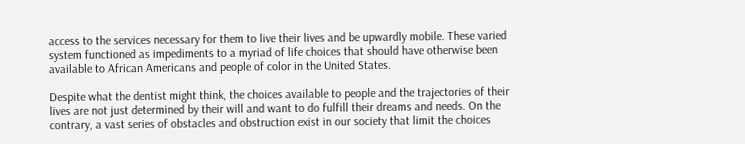access to the services necessary for them to live their lives and be upwardly mobile. These varied system functioned as impediments to a myriad of life choices that should have otherwise been available to African Americans and people of color in the United States.

Despite what the dentist might think, the choices available to people and the trajectories of their lives are not just determined by their will and want to do fulfill their dreams and needs. On the contrary, a vast series of obstacles and obstruction exist in our society that limit the choices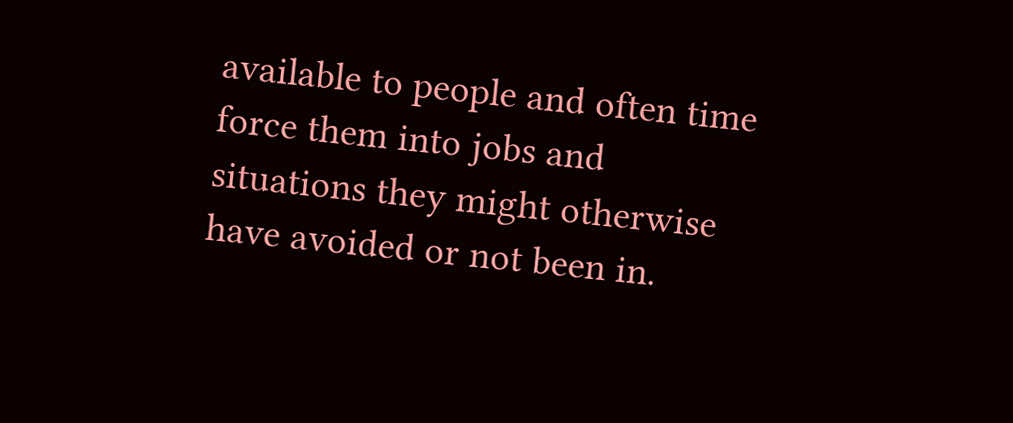available to people and often time force them into jobs and situations they might otherwise have avoided or not been in.